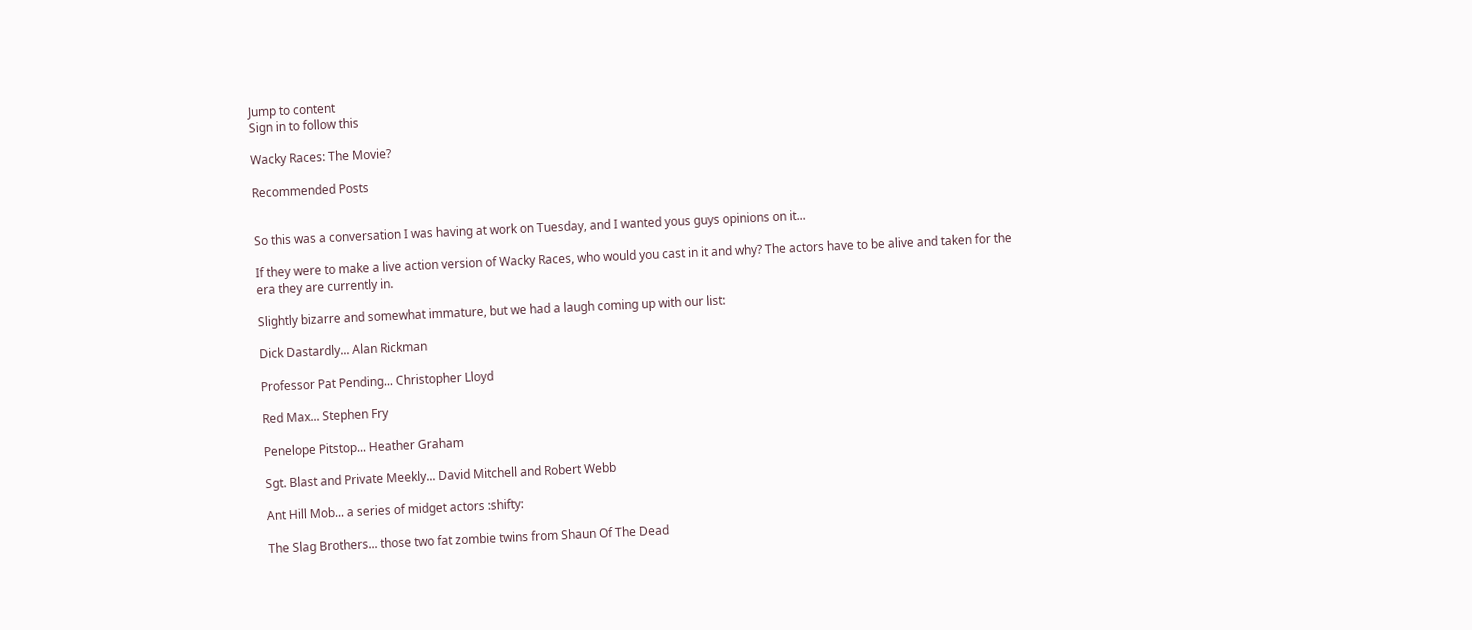Jump to content
Sign in to follow this

Wacky Races: The Movie?

Recommended Posts


So this was a conversation I was having at work on Tuesday, and I wanted yous guys opinions on it...

If they were to make a live action version of Wacky Races, who would you cast in it and why? The actors have to be alive and taken for the era they are currently in.

Slightly bizarre and somewhat immature, but we had a laugh coming up with our list:

Dick Dastardly... Alan Rickman

Professor Pat Pending... Christopher Lloyd

Red Max... Stephen Fry

Penelope Pitstop... Heather Graham

Sgt. Blast and Private Meekly... David Mitchell and Robert Webb

Ant Hill Mob... a series of midget actors :shifty:

The Slag Brothers... those two fat zombie twins from Shaun Of The Dead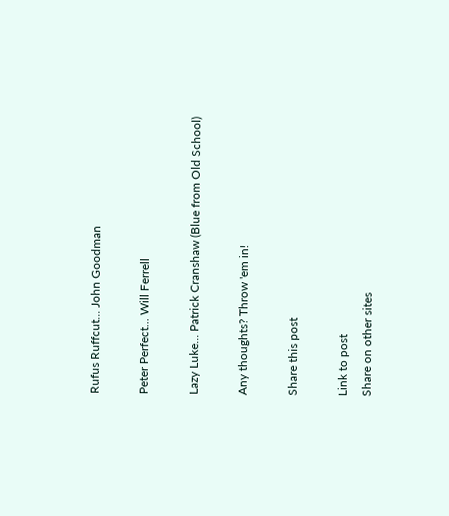Rufus Ruffcut... John Goodman

Peter Perfect... Will Ferrell

Lazy Luke... Patrick Cranshaw (Blue from Old School)

Any thoughts? Throw 'em in!

Share this post

Link to post
Share on other sites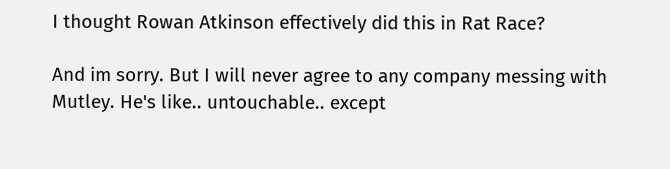I thought Rowan Atkinson effectively did this in Rat Race?

And im sorry. But I will never agree to any company messing with Mutley. He's like.. untouchable.. except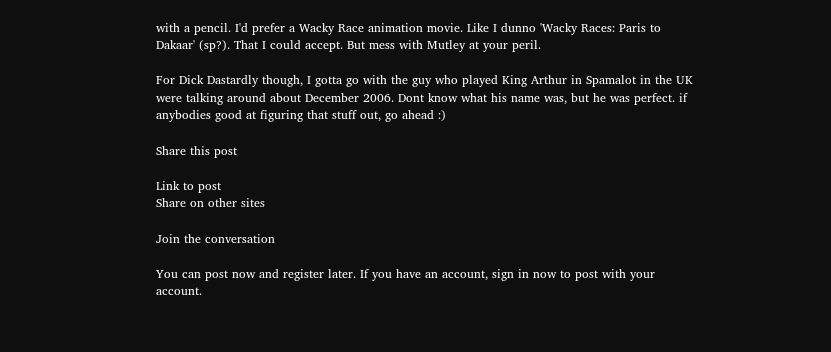with a pencil. I'd prefer a Wacky Race animation movie. Like I dunno 'Wacky Races: Paris to Dakaar' (sp?). That I could accept. But mess with Mutley at your peril.

For Dick Dastardly though, I gotta go with the guy who played King Arthur in Spamalot in the UK were talking around about December 2006. Dont know what his name was, but he was perfect. if anybodies good at figuring that stuff out, go ahead :)

Share this post

Link to post
Share on other sites

Join the conversation

You can post now and register later. If you have an account, sign in now to post with your account.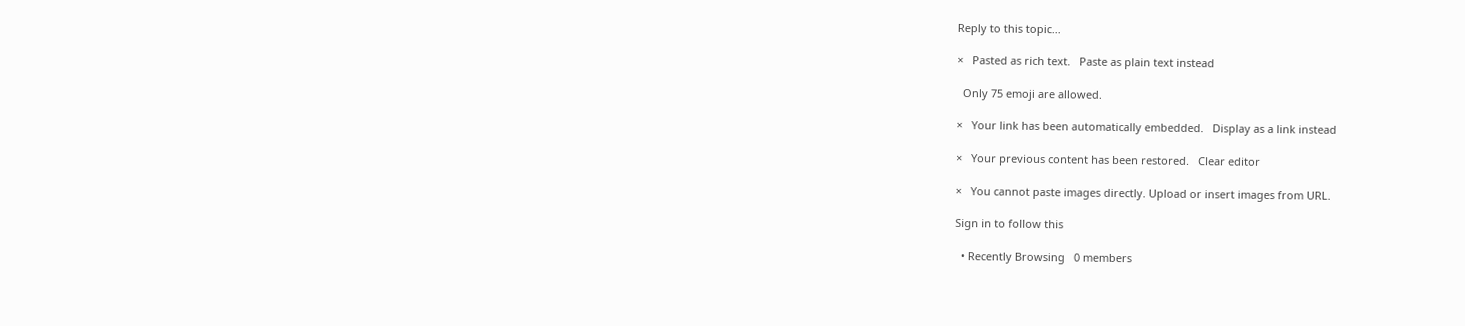Reply to this topic...

×   Pasted as rich text.   Paste as plain text instead

  Only 75 emoji are allowed.

×   Your link has been automatically embedded.   Display as a link instead

×   Your previous content has been restored.   Clear editor

×   You cannot paste images directly. Upload or insert images from URL.

Sign in to follow this

  • Recently Browsing   0 members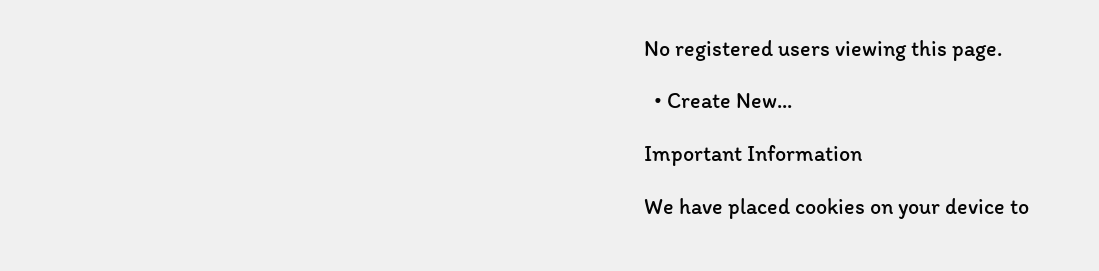No registered users viewing this page.

  • Create New...

Important Information

We have placed cookies on your device to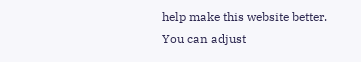help make this website better. You can adjust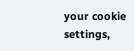your cookie settings,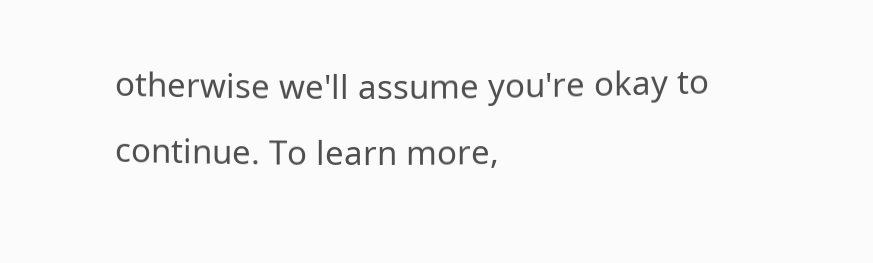otherwise we'll assume you're okay to continue. To learn more,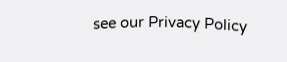see our Privacy Policy